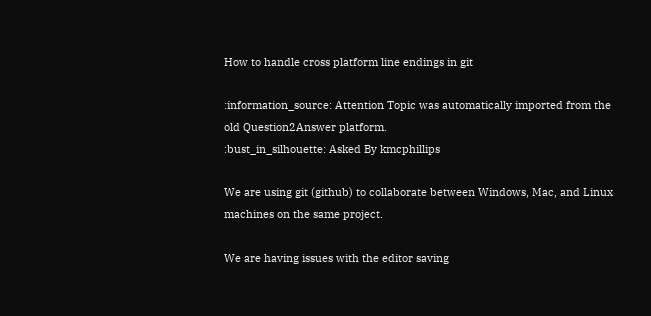How to handle cross platform line endings in git

:information_source: Attention Topic was automatically imported from the old Question2Answer platform.
:bust_in_silhouette: Asked By kmcphillips

We are using git (github) to collaborate between Windows, Mac, and Linux machines on the same project.

We are having issues with the editor saving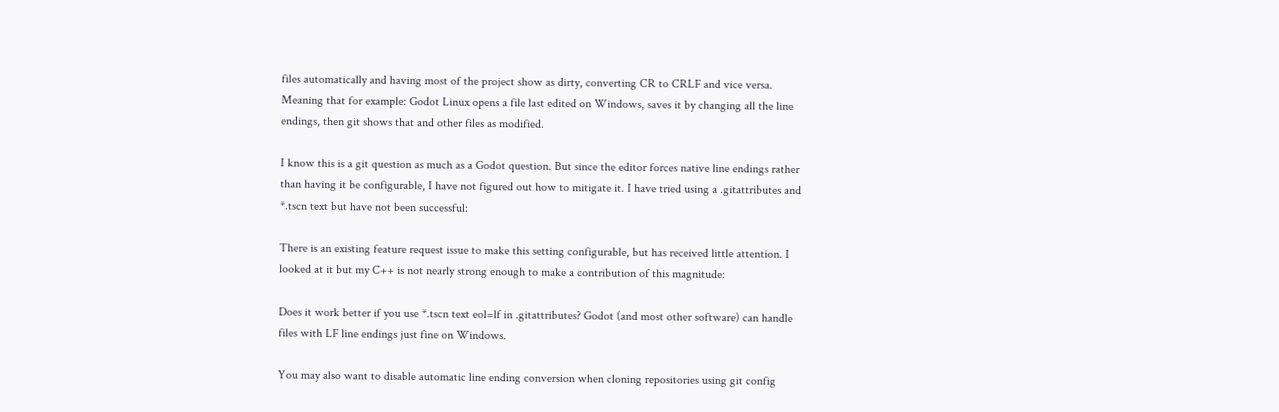files automatically and having most of the project show as dirty, converting CR to CRLF and vice versa. Meaning that for example: Godot Linux opens a file last edited on Windows, saves it by changing all the line endings, then git shows that and other files as modified.

I know this is a git question as much as a Godot question. But since the editor forces native line endings rather than having it be configurable, I have not figured out how to mitigate it. I have tried using a .gitattributes and *.tscn text but have not been successful:

There is an existing feature request issue to make this setting configurable, but has received little attention. I looked at it but my C++ is not nearly strong enough to make a contribution of this magnitude:

Does it work better if you use *.tscn text eol=lf in .gitattributes? Godot (and most other software) can handle files with LF line endings just fine on Windows.

You may also want to disable automatic line ending conversion when cloning repositories using git config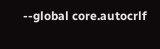--global core.autocrlf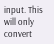input. This will only convert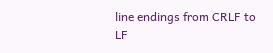line endings from CRLF to LF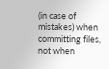(in case of mistakes) when committing files, not when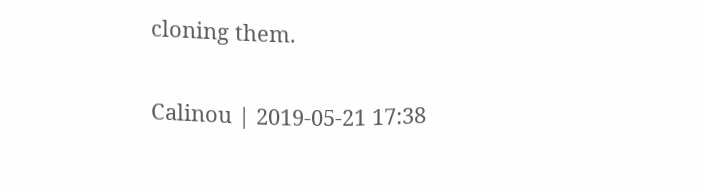cloning them.

Calinou | 2019-05-21 17:38